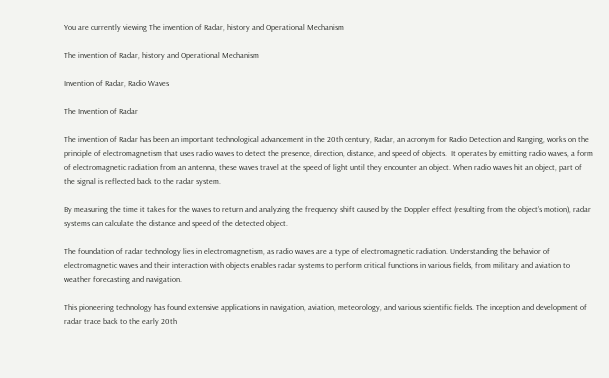You are currently viewing The invention of Radar, history and Operational Mechanism

The invention of Radar, history and Operational Mechanism

Invention of Radar, Radio Waves

The Invention of Radar

The invention of Radar has been an important technological advancement in the 20th century, Radar, an acronym for Radio Detection and Ranging, works on the principle of electromagnetism that uses radio waves to detect the presence, direction, distance, and speed of objects.  It operates by emitting radio waves, a form of electromagnetic radiation from an antenna, these waves travel at the speed of light until they encounter an object. When radio waves hit an object, part of the signal is reflected back to the radar system.

By measuring the time it takes for the waves to return and analyzing the frequency shift caused by the Doppler effect (resulting from the object’s motion), radar systems can calculate the distance and speed of the detected object.

The foundation of radar technology lies in electromagnetism, as radio waves are a type of electromagnetic radiation. Understanding the behavior of electromagnetic waves and their interaction with objects enables radar systems to perform critical functions in various fields, from military and aviation to weather forecasting and navigation.

This pioneering technology has found extensive applications in navigation, aviation, meteorology, and various scientific fields. The inception and development of radar trace back to the early 20th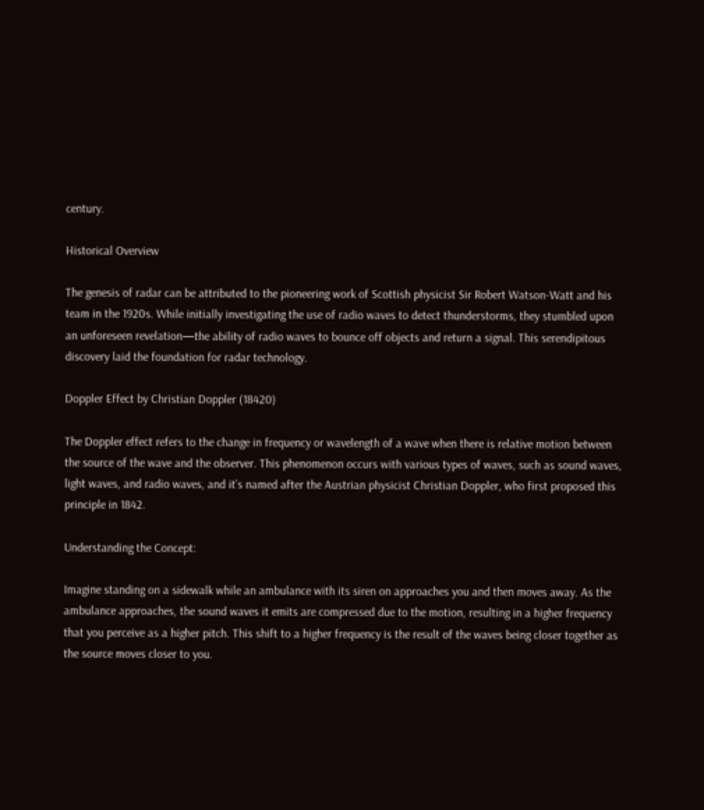century.

Historical Overview

The genesis of radar can be attributed to the pioneering work of Scottish physicist Sir Robert Watson-Watt and his team in the 1920s. While initially investigating the use of radio waves to detect thunderstorms, they stumbled upon an unforeseen revelation—the ability of radio waves to bounce off objects and return a signal. This serendipitous discovery laid the foundation for radar technology.

Doppler Effect by Christian Doppler (18420)

The Doppler effect refers to the change in frequency or wavelength of a wave when there is relative motion between the source of the wave and the observer. This phenomenon occurs with various types of waves, such as sound waves, light waves, and radio waves, and it’s named after the Austrian physicist Christian Doppler, who first proposed this principle in 1842.

Understanding the Concept:

Imagine standing on a sidewalk while an ambulance with its siren on approaches you and then moves away. As the ambulance approaches, the sound waves it emits are compressed due to the motion, resulting in a higher frequency that you perceive as a higher pitch. This shift to a higher frequency is the result of the waves being closer together as the source moves closer to you.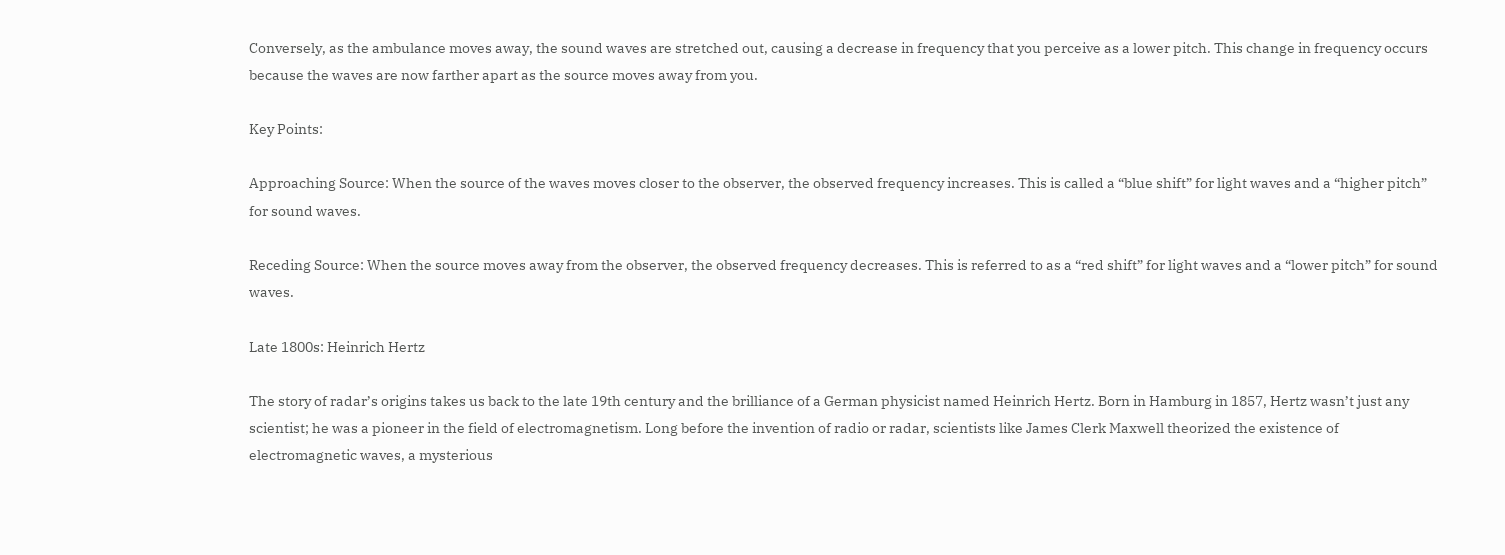Conversely, as the ambulance moves away, the sound waves are stretched out, causing a decrease in frequency that you perceive as a lower pitch. This change in frequency occurs because the waves are now farther apart as the source moves away from you.

Key Points:

Approaching Source: When the source of the waves moves closer to the observer, the observed frequency increases. This is called a “blue shift” for light waves and a “higher pitch” for sound waves.

Receding Source: When the source moves away from the observer, the observed frequency decreases. This is referred to as a “red shift” for light waves and a “lower pitch” for sound waves.

Late 1800s: Heinrich Hertz

The story of radar’s origins takes us back to the late 19th century and the brilliance of a German physicist named Heinrich Hertz. Born in Hamburg in 1857, Hertz wasn’t just any scientist; he was a pioneer in the field of electromagnetism. Long before the invention of radio or radar, scientists like James Clerk Maxwell theorized the existence of electromagnetic waves, a mysterious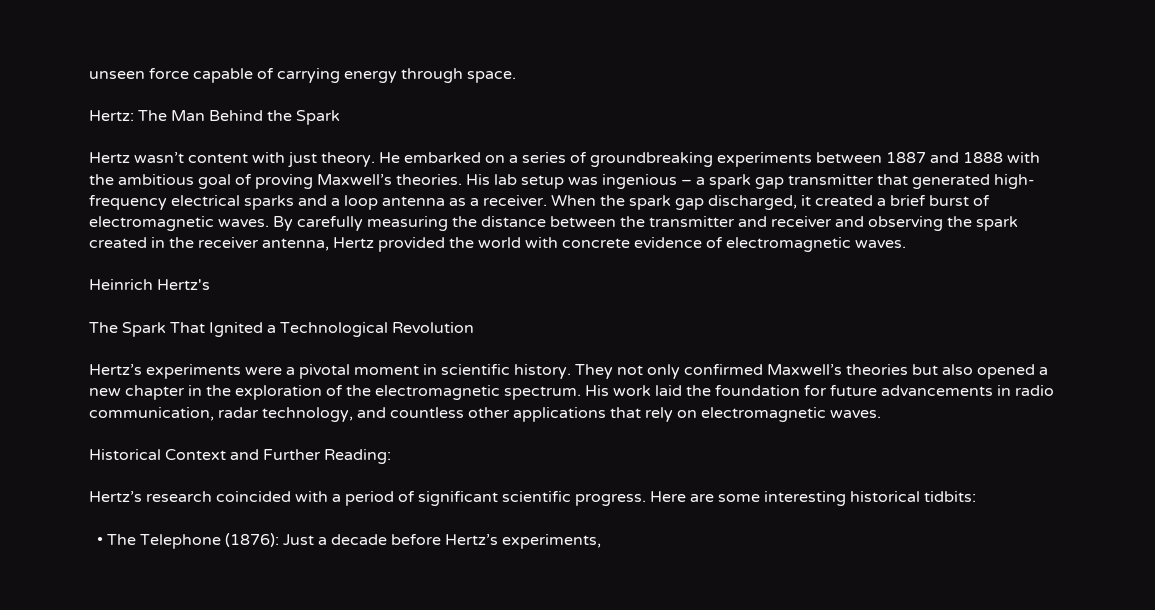unseen force capable of carrying energy through space.

Hertz: The Man Behind the Spark

Hertz wasn’t content with just theory. He embarked on a series of groundbreaking experiments between 1887 and 1888 with the ambitious goal of proving Maxwell’s theories. His lab setup was ingenious – a spark gap transmitter that generated high-frequency electrical sparks and a loop antenna as a receiver. When the spark gap discharged, it created a brief burst of electromagnetic waves. By carefully measuring the distance between the transmitter and receiver and observing the spark created in the receiver antenna, Hertz provided the world with concrete evidence of electromagnetic waves.

Heinrich Hertz's

The Spark That Ignited a Technological Revolution

Hertz’s experiments were a pivotal moment in scientific history. They not only confirmed Maxwell’s theories but also opened a new chapter in the exploration of the electromagnetic spectrum. His work laid the foundation for future advancements in radio communication, radar technology, and countless other applications that rely on electromagnetic waves.

Historical Context and Further Reading:

Hertz’s research coincided with a period of significant scientific progress. Here are some interesting historical tidbits:

  • The Telephone (1876): Just a decade before Hertz’s experiments,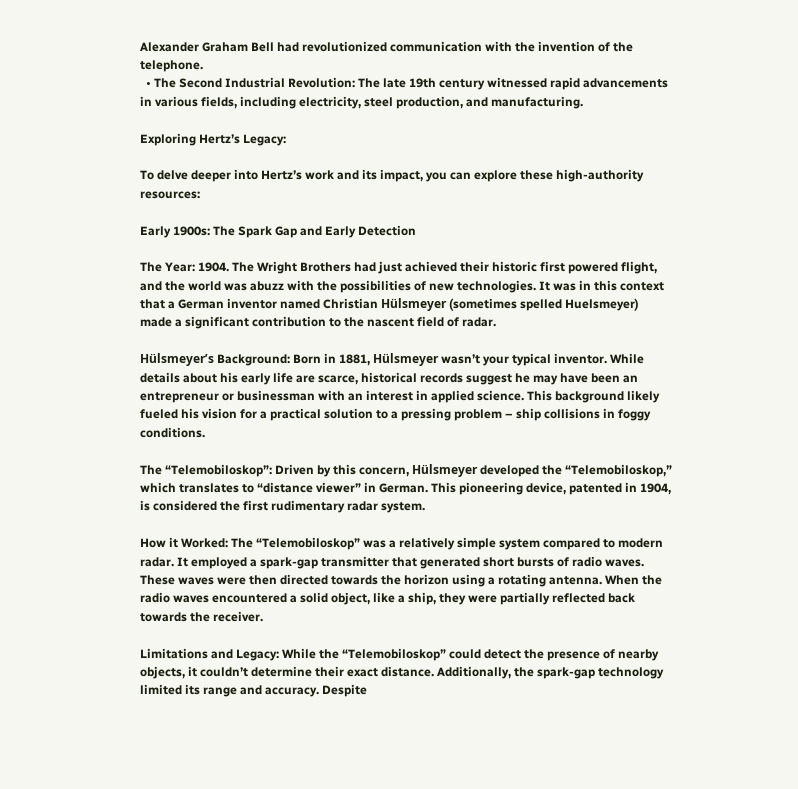Alexander Graham Bell had revolutionized communication with the invention of the telephone.
  • The Second Industrial Revolution: The late 19th century witnessed rapid advancements in various fields, including electricity, steel production, and manufacturing.

Exploring Hertz’s Legacy:

To delve deeper into Hertz’s work and its impact, you can explore these high-authority resources:

Early 1900s: The Spark Gap and Early Detection

The Year: 1904. The Wright Brothers had just achieved their historic first powered flight, and the world was abuzz with the possibilities of new technologies. It was in this context that a German inventor named Christian Hülsmeyer (sometimes spelled Huelsmeyer) made a significant contribution to the nascent field of radar.

Hülsmeyer’s Background: Born in 1881, Hülsmeyer wasn’t your typical inventor. While details about his early life are scarce, historical records suggest he may have been an entrepreneur or businessman with an interest in applied science. This background likely fueled his vision for a practical solution to a pressing problem – ship collisions in foggy conditions.

The “Telemobiloskop”: Driven by this concern, Hülsmeyer developed the “Telemobiloskop,” which translates to “distance viewer” in German. This pioneering device, patented in 1904, is considered the first rudimentary radar system.

How it Worked: The “Telemobiloskop” was a relatively simple system compared to modern radar. It employed a spark-gap transmitter that generated short bursts of radio waves. These waves were then directed towards the horizon using a rotating antenna. When the radio waves encountered a solid object, like a ship, they were partially reflected back towards the receiver.

Limitations and Legacy: While the “Telemobiloskop” could detect the presence of nearby objects, it couldn’t determine their exact distance. Additionally, the spark-gap technology limited its range and accuracy. Despite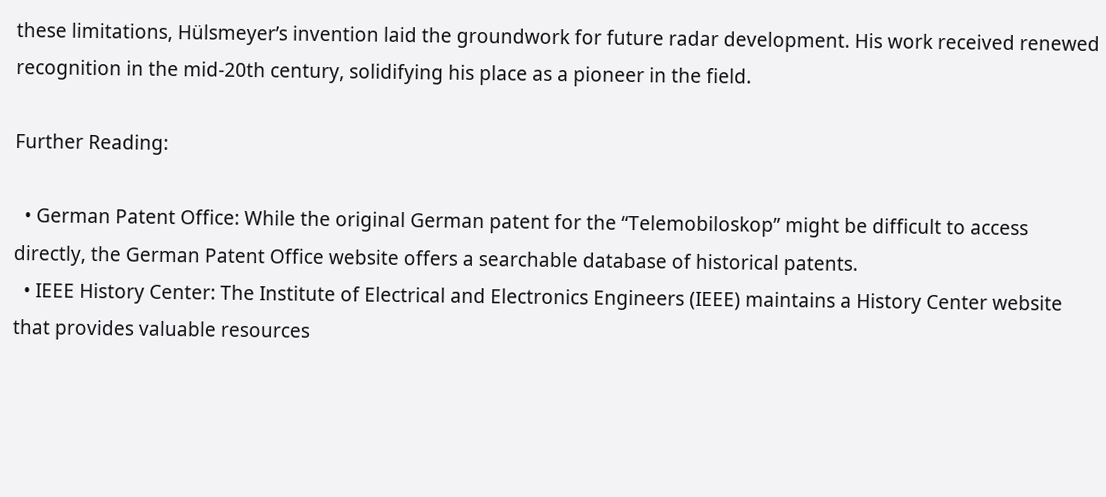these limitations, Hülsmeyer’s invention laid the groundwork for future radar development. His work received renewed recognition in the mid-20th century, solidifying his place as a pioneer in the field.

Further Reading:

  • German Patent Office: While the original German patent for the “Telemobiloskop” might be difficult to access directly, the German Patent Office website offers a searchable database of historical patents.
  • IEEE History Center: The Institute of Electrical and Electronics Engineers (IEEE) maintains a History Center website that provides valuable resources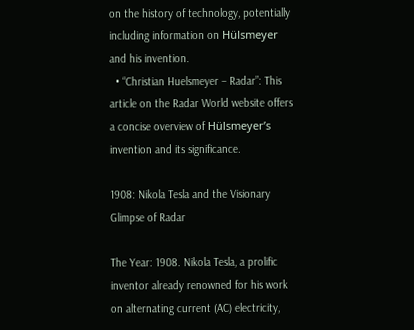on the history of technology, potentially including information on Hülsmeyer and his invention.
  • “Christian Huelsmeyer – Radar”: This article on the Radar World website offers a concise overview of Hülsmeyer’s invention and its significance.

1908: Nikola Tesla and the Visionary Glimpse of Radar

The Year: 1908. Nikola Tesla, a prolific inventor already renowned for his work on alternating current (AC) electricity,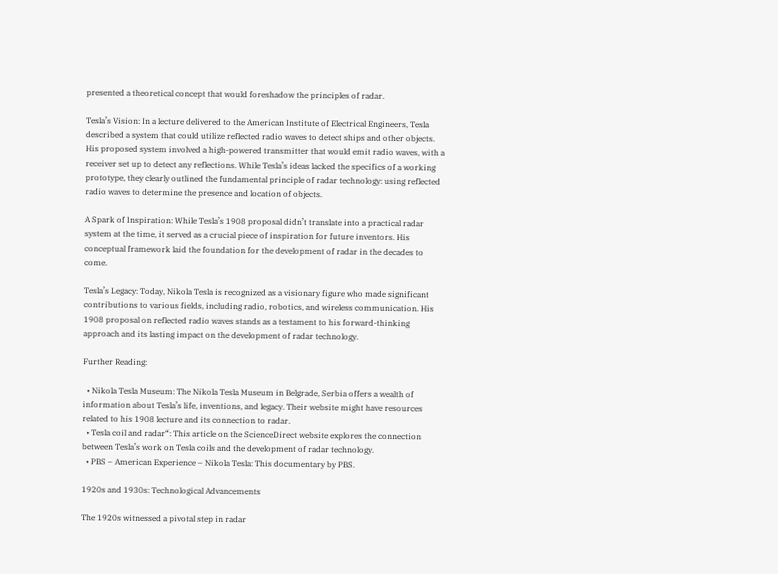presented a theoretical concept that would foreshadow the principles of radar.

Tesla’s Vision: In a lecture delivered to the American Institute of Electrical Engineers, Tesla described a system that could utilize reflected radio waves to detect ships and other objects. His proposed system involved a high-powered transmitter that would emit radio waves, with a receiver set up to detect any reflections. While Tesla’s ideas lacked the specifics of a working prototype, they clearly outlined the fundamental principle of radar technology: using reflected radio waves to determine the presence and location of objects.

A Spark of Inspiration: While Tesla’s 1908 proposal didn’t translate into a practical radar system at the time, it served as a crucial piece of inspiration for future inventors. His conceptual framework laid the foundation for the development of radar in the decades to come.

Tesla’s Legacy: Today, Nikola Tesla is recognized as a visionary figure who made significant contributions to various fields, including radio, robotics, and wireless communication. His 1908 proposal on reflected radio waves stands as a testament to his forward-thinking approach and its lasting impact on the development of radar technology.

Further Reading:

  • Nikola Tesla Museum: The Nikola Tesla Museum in Belgrade, Serbia offers a wealth of information about Tesla’s life, inventions, and legacy. Their website might have resources related to his 1908 lecture and its connection to radar.
  • Tesla coil and radar“: This article on the ScienceDirect website explores the connection between Tesla’s work on Tesla coils and the development of radar technology.
  • PBS – American Experience – Nikola Tesla: This documentary by PBS.

1920s and 1930s: Technological Advancements

The 1920s witnessed a pivotal step in radar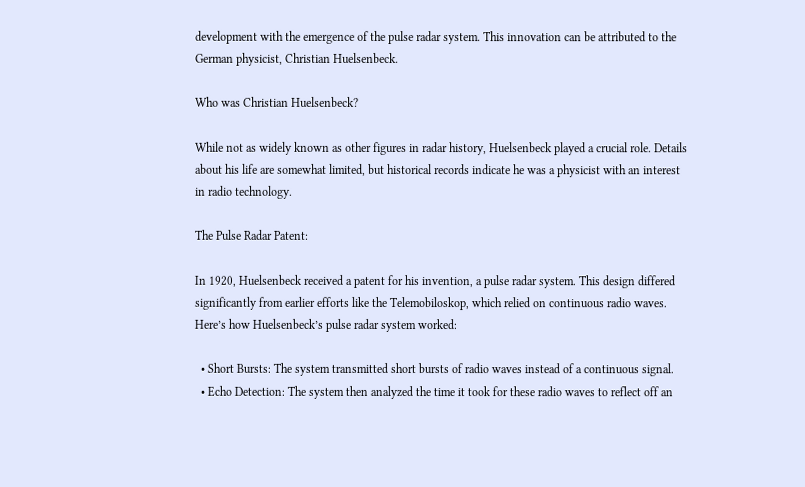development with the emergence of the pulse radar system. This innovation can be attributed to the German physicist, Christian Huelsenbeck.

Who was Christian Huelsenbeck?

While not as widely known as other figures in radar history, Huelsenbeck played a crucial role. Details about his life are somewhat limited, but historical records indicate he was a physicist with an interest in radio technology.

The Pulse Radar Patent:

In 1920, Huelsenbeck received a patent for his invention, a pulse radar system. This design differed significantly from earlier efforts like the Telemobiloskop, which relied on continuous radio waves. Here’s how Huelsenbeck’s pulse radar system worked:

  • Short Bursts: The system transmitted short bursts of radio waves instead of a continuous signal.
  • Echo Detection: The system then analyzed the time it took for these radio waves to reflect off an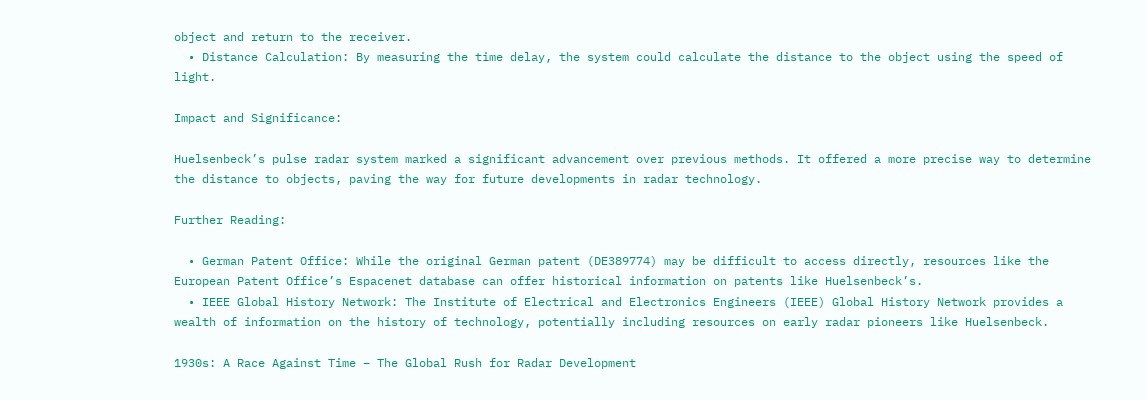object and return to the receiver.
  • Distance Calculation: By measuring the time delay, the system could calculate the distance to the object using the speed of light.

Impact and Significance:

Huelsenbeck’s pulse radar system marked a significant advancement over previous methods. It offered a more precise way to determine the distance to objects, paving the way for future developments in radar technology.

Further Reading:

  • German Patent Office: While the original German patent (DE389774) may be difficult to access directly, resources like the European Patent Office’s Espacenet database can offer historical information on patents like Huelsenbeck’s.
  • IEEE Global History Network: The Institute of Electrical and Electronics Engineers (IEEE) Global History Network provides a wealth of information on the history of technology, potentially including resources on early radar pioneers like Huelsenbeck.

1930s: A Race Against Time – The Global Rush for Radar Development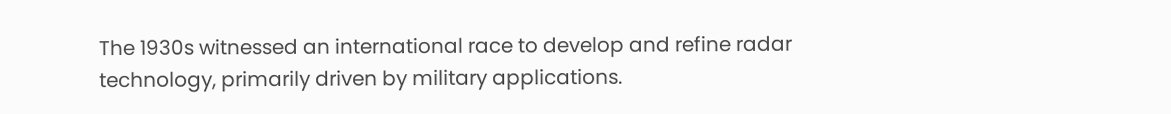The 1930s witnessed an international race to develop and refine radar technology, primarily driven by military applications.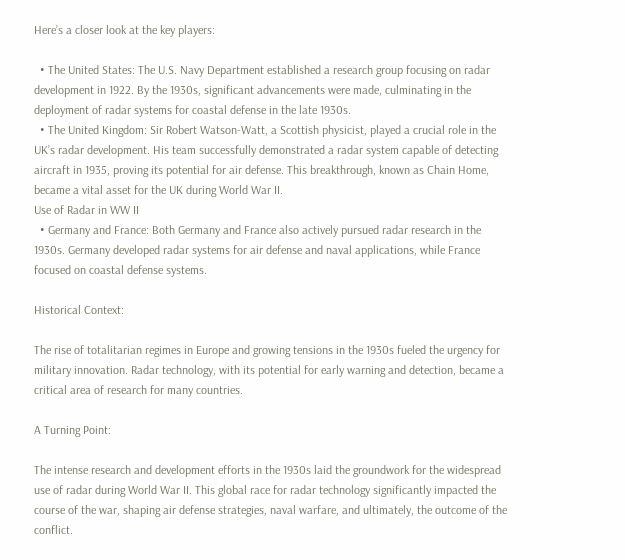Here’s a closer look at the key players:

  • The United States: The U.S. Navy Department established a research group focusing on radar development in 1922. By the 1930s, significant advancements were made, culminating in the deployment of radar systems for coastal defense in the late 1930s.
  • The United Kingdom: Sir Robert Watson-Watt, a Scottish physicist, played a crucial role in the UK’s radar development. His team successfully demonstrated a radar system capable of detecting aircraft in 1935, proving its potential for air defense. This breakthrough, known as Chain Home, became a vital asset for the UK during World War II.
Use of Radar in WW II
  • Germany and France: Both Germany and France also actively pursued radar research in the 1930s. Germany developed radar systems for air defense and naval applications, while France focused on coastal defense systems.

Historical Context:

The rise of totalitarian regimes in Europe and growing tensions in the 1930s fueled the urgency for military innovation. Radar technology, with its potential for early warning and detection, became a critical area of research for many countries.

A Turning Point:

The intense research and development efforts in the 1930s laid the groundwork for the widespread use of radar during World War II. This global race for radar technology significantly impacted the course of the war, shaping air defense strategies, naval warfare, and ultimately, the outcome of the conflict.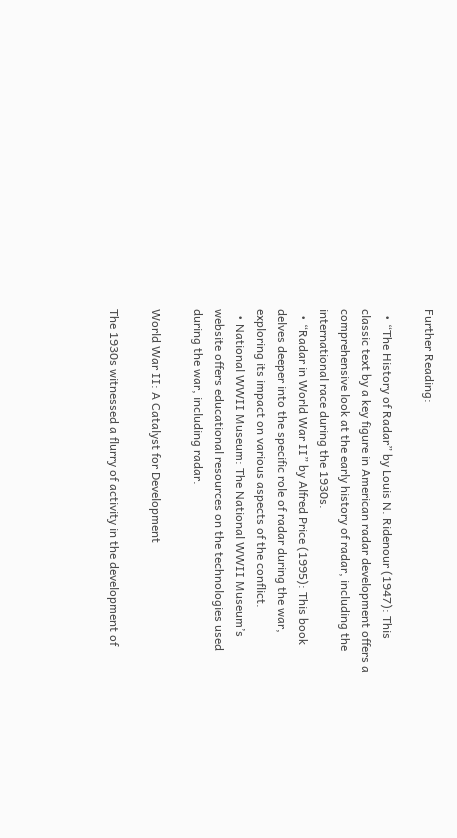Further Reading:

  • “The History of Radar” by Louis N. Ridenour (1947): This classic text by a key figure in American radar development offers a comprehensive look at the early history of radar, including the international race during the 1930s.
  • “Radar in World War II” by Alfred Price (1995): This book delves deeper into the specific role of radar during the war, exploring its impact on various aspects of the conflict.
  • National WWII Museum: The National WWII Museum’s website offers educational resources on the technologies used during the war, including radar.

World War II: A Catalyst for Development

The 1930s witnessed a flurry of activity in the development of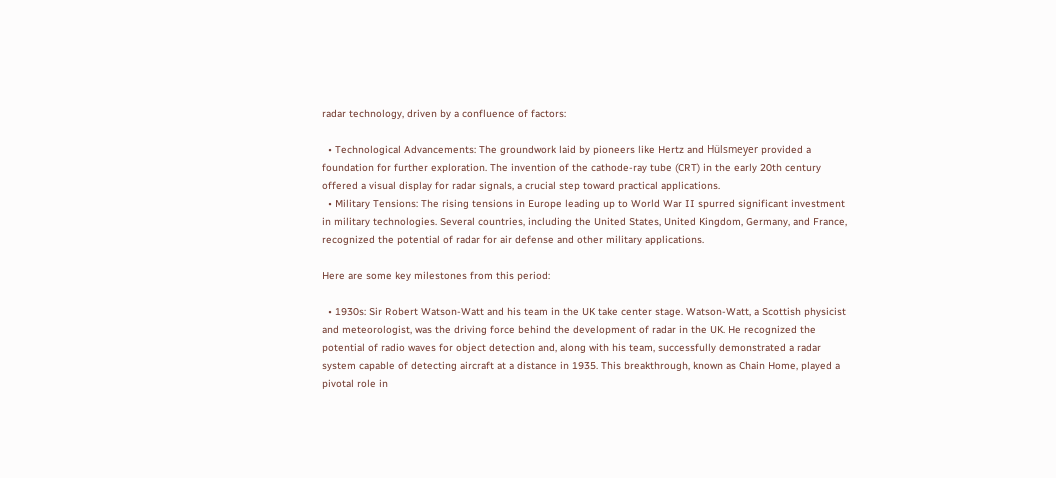radar technology, driven by a confluence of factors:

  • Technological Advancements: The groundwork laid by pioneers like Hertz and Hülsmeyer provided a foundation for further exploration. The invention of the cathode-ray tube (CRT) in the early 20th century offered a visual display for radar signals, a crucial step toward practical applications.
  • Military Tensions: The rising tensions in Europe leading up to World War II spurred significant investment in military technologies. Several countries, including the United States, United Kingdom, Germany, and France, recognized the potential of radar for air defense and other military applications.

Here are some key milestones from this period:

  • 1930s: Sir Robert Watson-Watt and his team in the UK take center stage. Watson-Watt, a Scottish physicist and meteorologist, was the driving force behind the development of radar in the UK. He recognized the potential of radio waves for object detection and, along with his team, successfully demonstrated a radar system capable of detecting aircraft at a distance in 1935. This breakthrough, known as Chain Home, played a pivotal role in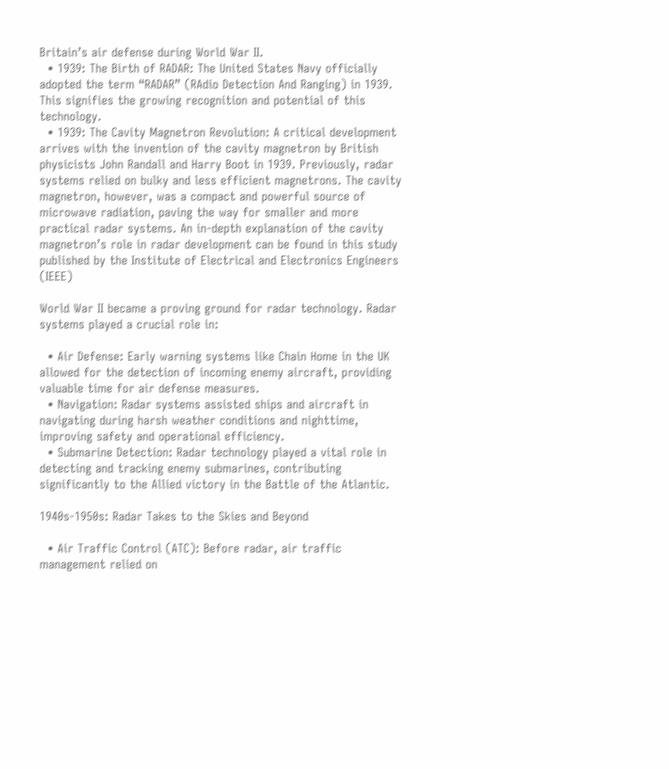Britain’s air defense during World War II.
  • 1939: The Birth of RADAR: The United States Navy officially adopted the term “RADAR” (RAdio Detection And Ranging) in 1939. This signifies the growing recognition and potential of this technology.
  • 1939: The Cavity Magnetron Revolution: A critical development arrives with the invention of the cavity magnetron by British physicists John Randall and Harry Boot in 1939. Previously, radar systems relied on bulky and less efficient magnetrons. The cavity magnetron, however, was a compact and powerful source of microwave radiation, paving the way for smaller and more practical radar systems. An in-depth explanation of the cavity magnetron’s role in radar development can be found in this study published by the Institute of Electrical and Electronics Engineers (IEEE)

World War II became a proving ground for radar technology. Radar systems played a crucial role in:

  • Air Defense: Early warning systems like Chain Home in the UK allowed for the detection of incoming enemy aircraft, providing valuable time for air defense measures.
  • Navigation: Radar systems assisted ships and aircraft in navigating during harsh weather conditions and nighttime, improving safety and operational efficiency.
  • Submarine Detection: Radar technology played a vital role in detecting and tracking enemy submarines, contributing significantly to the Allied victory in the Battle of the Atlantic.

1940s-1950s: Radar Takes to the Skies and Beyond

  • Air Traffic Control (ATC): Before radar, air traffic management relied on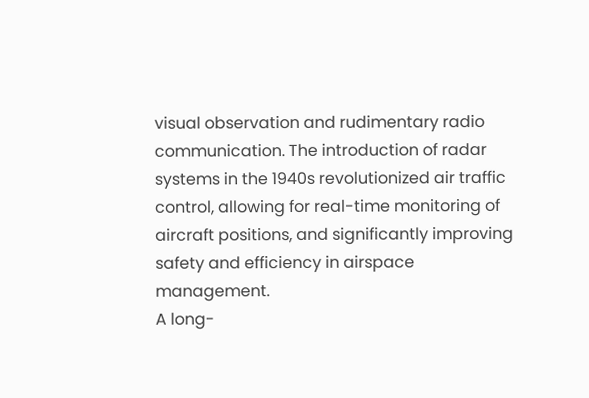visual observation and rudimentary radio communication. The introduction of radar systems in the 1940s revolutionized air traffic control, allowing for real-time monitoring of aircraft positions, and significantly improving safety and efficiency in airspace management.
A long-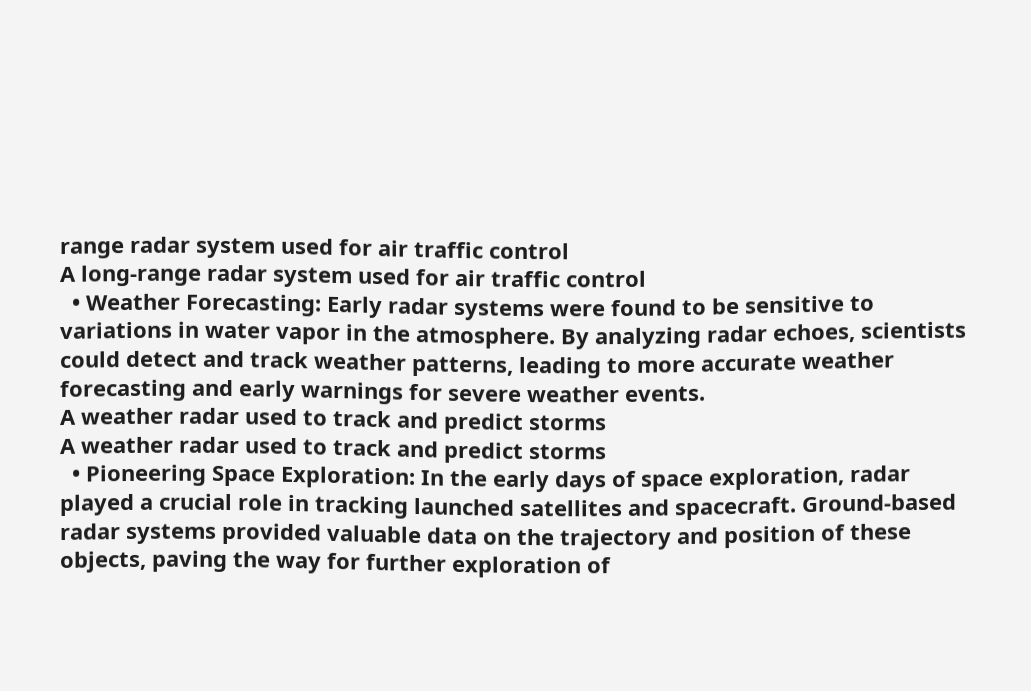range radar system used for air traffic control
A long-range radar system used for air traffic control
  • Weather Forecasting: Early radar systems were found to be sensitive to variations in water vapor in the atmosphere. By analyzing radar echoes, scientists could detect and track weather patterns, leading to more accurate weather forecasting and early warnings for severe weather events.
A weather radar used to track and predict storms
A weather radar used to track and predict storms
  • Pioneering Space Exploration: In the early days of space exploration, radar played a crucial role in tracking launched satellites and spacecraft. Ground-based radar systems provided valuable data on the trajectory and position of these objects, paving the way for further exploration of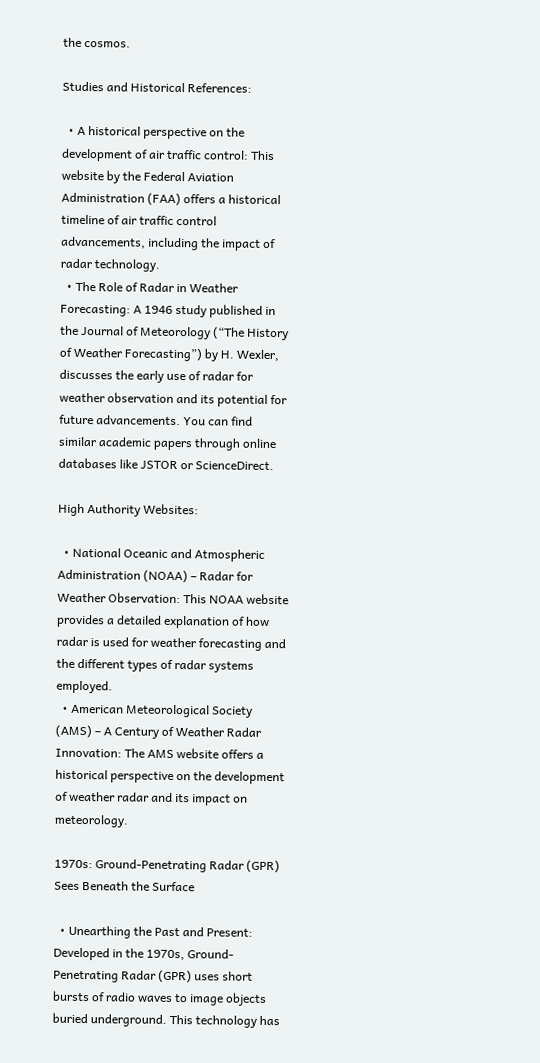the cosmos.

Studies and Historical References:

  • A historical perspective on the development of air traffic control: This website by the Federal Aviation Administration (FAA) offers a historical timeline of air traffic control advancements, including the impact of radar technology.
  • The Role of Radar in Weather Forecasting: A 1946 study published in the Journal of Meteorology (“The History of Weather Forecasting”) by H. Wexler, discusses the early use of radar for weather observation and its potential for future advancements. You can find similar academic papers through online databases like JSTOR or ScienceDirect.

High Authority Websites:

  • National Oceanic and Atmospheric Administration (NOAA) – Radar for Weather Observation: This NOAA website provides a detailed explanation of how radar is used for weather forecasting and the different types of radar systems employed.
  • American Meteorological Society (AMS) – A Century of Weather Radar Innovation: The AMS website offers a historical perspective on the development of weather radar and its impact on meteorology.

1970s: Ground-Penetrating Radar (GPR) Sees Beneath the Surface

  • Unearthing the Past and Present: Developed in the 1970s, Ground-Penetrating Radar (GPR) uses short bursts of radio waves to image objects buried underground. This technology has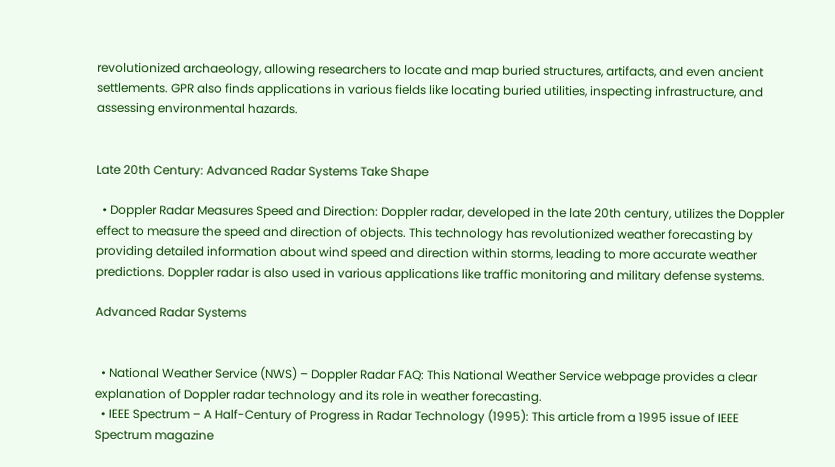revolutionized archaeology, allowing researchers to locate and map buried structures, artifacts, and even ancient settlements. GPR also finds applications in various fields like locating buried utilities, inspecting infrastructure, and assessing environmental hazards.


Late 20th Century: Advanced Radar Systems Take Shape

  • Doppler Radar Measures Speed and Direction: Doppler radar, developed in the late 20th century, utilizes the Doppler effect to measure the speed and direction of objects. This technology has revolutionized weather forecasting by providing detailed information about wind speed and direction within storms, leading to more accurate weather predictions. Doppler radar is also used in various applications like traffic monitoring and military defense systems.

Advanced Radar Systems


  • National Weather Service (NWS) – Doppler Radar FAQ: This National Weather Service webpage provides a clear explanation of Doppler radar technology and its role in weather forecasting.
  • IEEE Spectrum – A Half-Century of Progress in Radar Technology (1995): This article from a 1995 issue of IEEE Spectrum magazine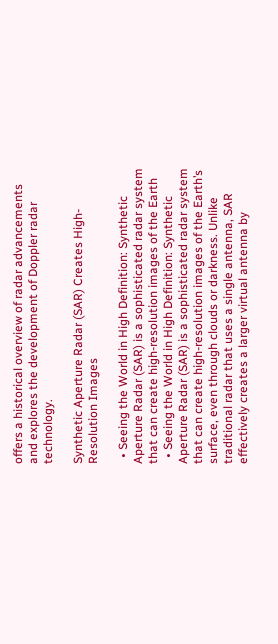offers a historical overview of radar advancements and explores the development of Doppler radar technology.

Synthetic Aperture Radar (SAR) Creates High-Resolution Images

  • Seeing the World in High Definition: Synthetic Aperture Radar (SAR) is a sophisticated radar system that can create high-resolution images of the Earth
  • Seeing the World in High Definition: Synthetic Aperture Radar (SAR) is a sophisticated radar system that can create high-resolution images of the Earth’s surface, even through clouds or darkness. Unlike traditional radar that uses a single antenna, SAR effectively creates a larger virtual antenna by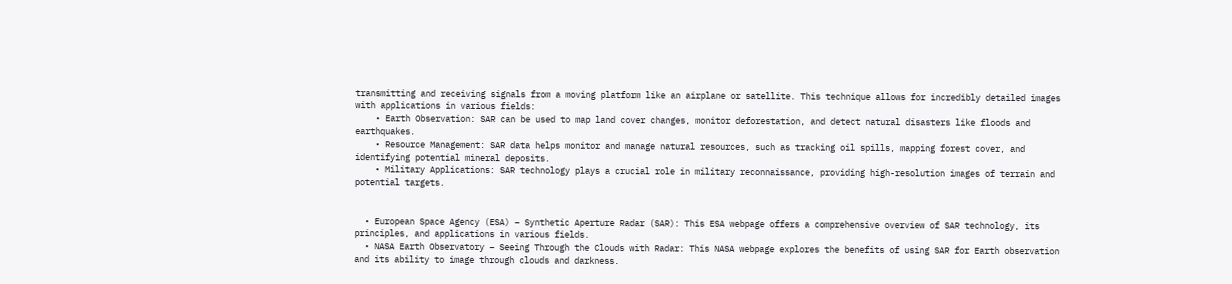transmitting and receiving signals from a moving platform like an airplane or satellite. This technique allows for incredibly detailed images with applications in various fields:
    • Earth Observation: SAR can be used to map land cover changes, monitor deforestation, and detect natural disasters like floods and earthquakes.
    • Resource Management: SAR data helps monitor and manage natural resources, such as tracking oil spills, mapping forest cover, and identifying potential mineral deposits.
    • Military Applications: SAR technology plays a crucial role in military reconnaissance, providing high-resolution images of terrain and potential targets.


  • European Space Agency (ESA) – Synthetic Aperture Radar (SAR): This ESA webpage offers a comprehensive overview of SAR technology, its principles, and applications in various fields.
  • NASA Earth Observatory – Seeing Through the Clouds with Radar: This NASA webpage explores the benefits of using SAR for Earth observation and its ability to image through clouds and darkness.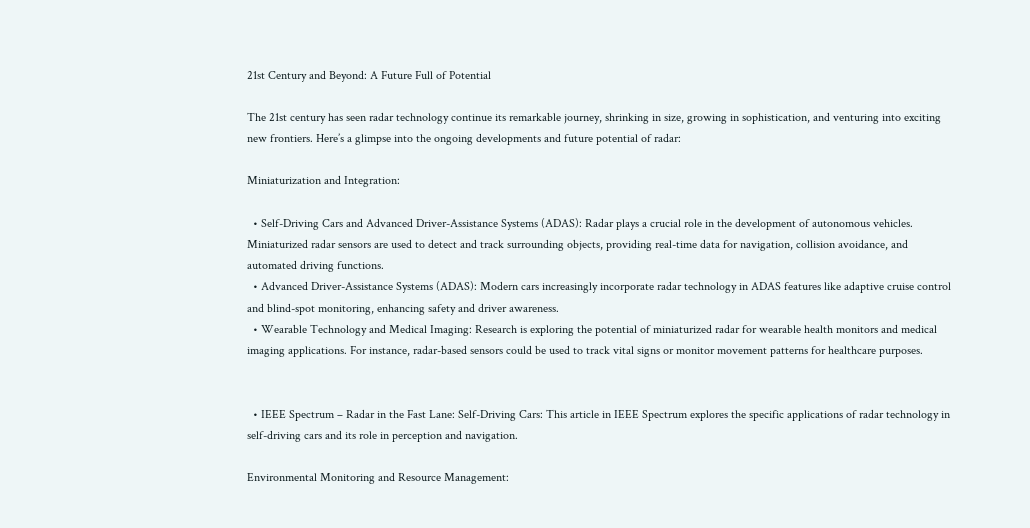21st Century and Beyond: A Future Full of Potential

The 21st century has seen radar technology continue its remarkable journey, shrinking in size, growing in sophistication, and venturing into exciting new frontiers. Here’s a glimpse into the ongoing developments and future potential of radar:

Miniaturization and Integration:

  • Self-Driving Cars and Advanced Driver-Assistance Systems (ADAS): Radar plays a crucial role in the development of autonomous vehicles. Miniaturized radar sensors are used to detect and track surrounding objects, providing real-time data for navigation, collision avoidance, and automated driving functions.
  • Advanced Driver-Assistance Systems (ADAS): Modern cars increasingly incorporate radar technology in ADAS features like adaptive cruise control and blind-spot monitoring, enhancing safety and driver awareness.
  • Wearable Technology and Medical Imaging: Research is exploring the potential of miniaturized radar for wearable health monitors and medical imaging applications. For instance, radar-based sensors could be used to track vital signs or monitor movement patterns for healthcare purposes.


  • IEEE Spectrum – Radar in the Fast Lane: Self-Driving Cars: This article in IEEE Spectrum explores the specific applications of radar technology in self-driving cars and its role in perception and navigation.

Environmental Monitoring and Resource Management: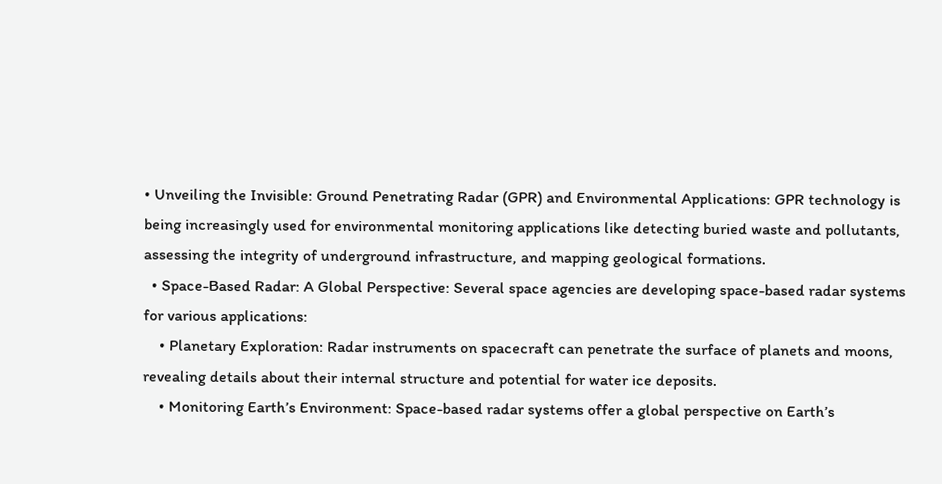• Unveiling the Invisible: Ground Penetrating Radar (GPR) and Environmental Applications: GPR technology is being increasingly used for environmental monitoring applications like detecting buried waste and pollutants, assessing the integrity of underground infrastructure, and mapping geological formations.
  • Space-Based Radar: A Global Perspective: Several space agencies are developing space-based radar systems for various applications:
    • Planetary Exploration: Radar instruments on spacecraft can penetrate the surface of planets and moons, revealing details about their internal structure and potential for water ice deposits.
    • Monitoring Earth’s Environment: Space-based radar systems offer a global perspective on Earth’s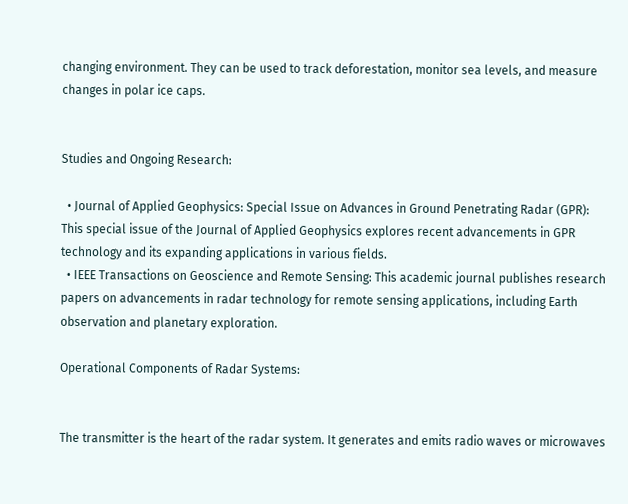changing environment. They can be used to track deforestation, monitor sea levels, and measure changes in polar ice caps.


Studies and Ongoing Research:

  • Journal of Applied Geophysics: Special Issue on Advances in Ground Penetrating Radar (GPR):  This special issue of the Journal of Applied Geophysics explores recent advancements in GPR technology and its expanding applications in various fields.
  • IEEE Transactions on Geoscience and Remote Sensing: This academic journal publishes research papers on advancements in radar technology for remote sensing applications, including Earth observation and planetary exploration.

Operational Components of Radar Systems:


The transmitter is the heart of the radar system. It generates and emits radio waves or microwaves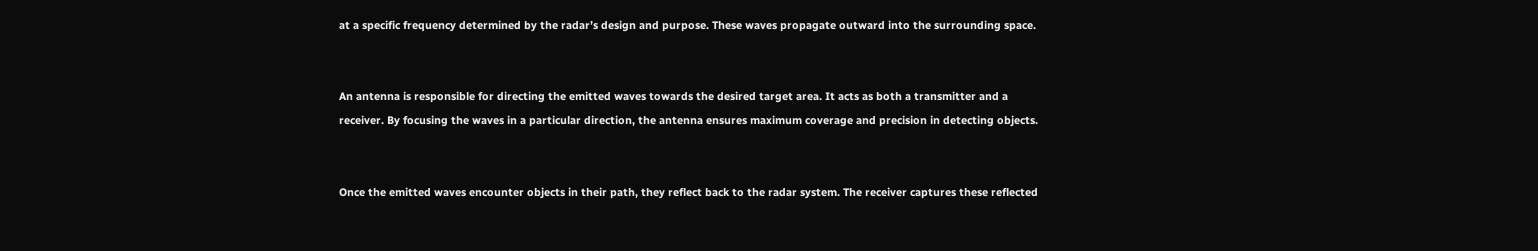at a specific frequency determined by the radar’s design and purpose. These waves propagate outward into the surrounding space.


An antenna is responsible for directing the emitted waves towards the desired target area. It acts as both a transmitter and a receiver. By focusing the waves in a particular direction, the antenna ensures maximum coverage and precision in detecting objects.


Once the emitted waves encounter objects in their path, they reflect back to the radar system. The receiver captures these reflected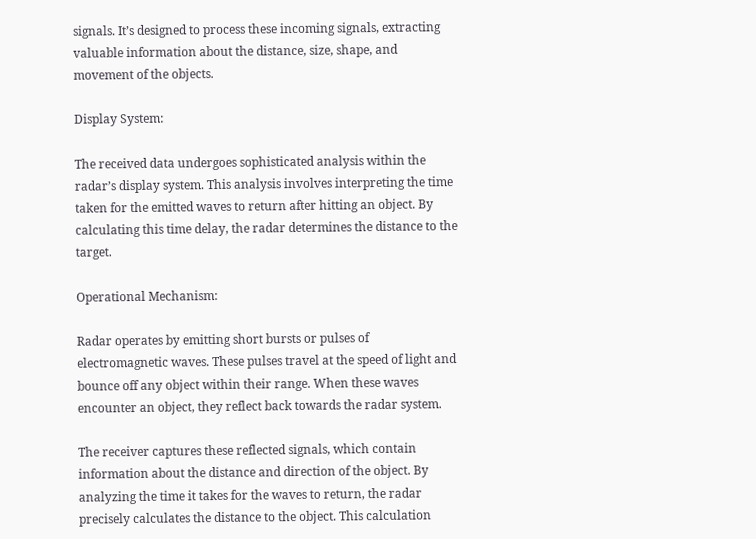signals. It’s designed to process these incoming signals, extracting valuable information about the distance, size, shape, and movement of the objects.

Display System:

The received data undergoes sophisticated analysis within the radar’s display system. This analysis involves interpreting the time taken for the emitted waves to return after hitting an object. By calculating this time delay, the radar determines the distance to the target.

Operational Mechanism:

Radar operates by emitting short bursts or pulses of electromagnetic waves. These pulses travel at the speed of light and bounce off any object within their range. When these waves encounter an object, they reflect back towards the radar system.

The receiver captures these reflected signals, which contain information about the distance and direction of the object. By analyzing the time it takes for the waves to return, the radar precisely calculates the distance to the object. This calculation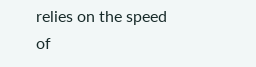relies on the speed of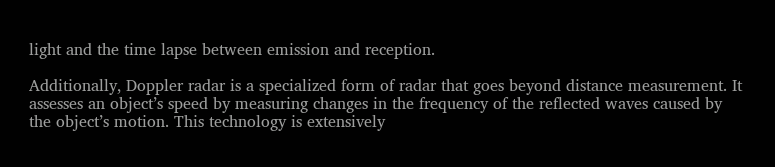light and the time lapse between emission and reception.

Additionally, Doppler radar is a specialized form of radar that goes beyond distance measurement. It assesses an object’s speed by measuring changes in the frequency of the reflected waves caused by the object’s motion. This technology is extensively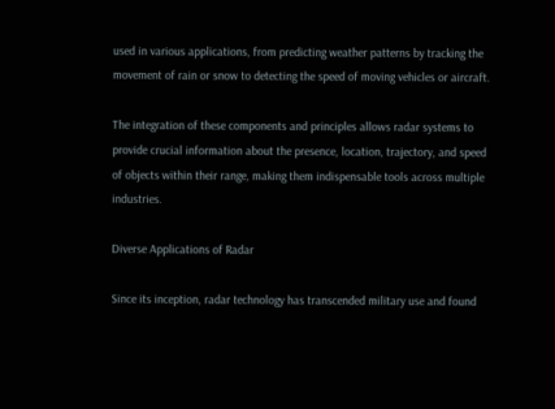used in various applications, from predicting weather patterns by tracking the movement of rain or snow to detecting the speed of moving vehicles or aircraft.

The integration of these components and principles allows radar systems to provide crucial information about the presence, location, trajectory, and speed of objects within their range, making them indispensable tools across multiple industries.

Diverse Applications of Radar

Since its inception, radar technology has transcended military use and found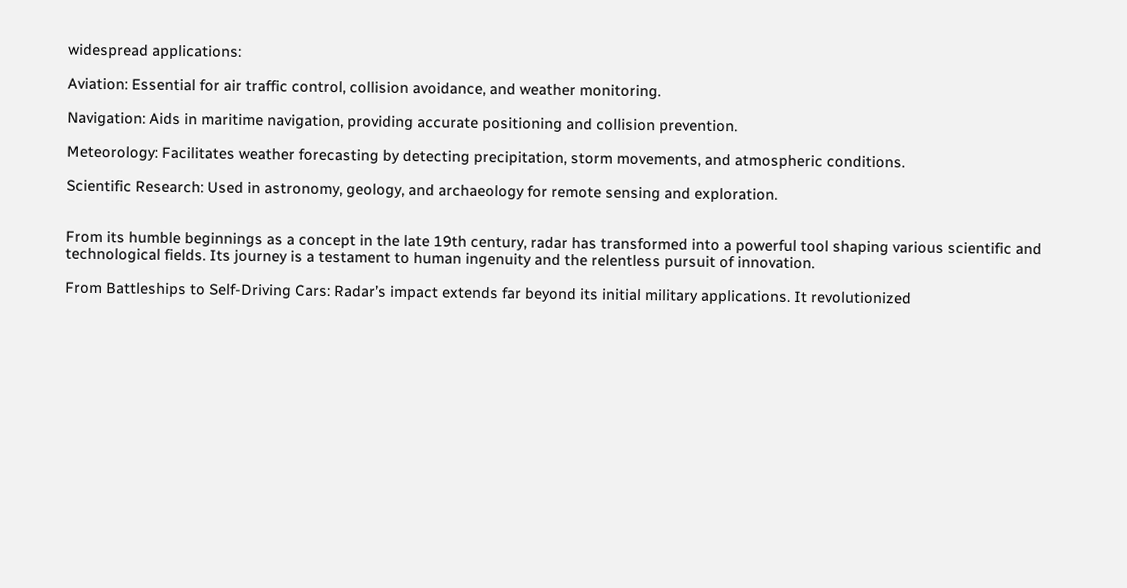widespread applications:

Aviation: Essential for air traffic control, collision avoidance, and weather monitoring.

Navigation: Aids in maritime navigation, providing accurate positioning and collision prevention.

Meteorology: Facilitates weather forecasting by detecting precipitation, storm movements, and atmospheric conditions.

Scientific Research: Used in astronomy, geology, and archaeology for remote sensing and exploration.


From its humble beginnings as a concept in the late 19th century, radar has transformed into a powerful tool shaping various scientific and technological fields. Its journey is a testament to human ingenuity and the relentless pursuit of innovation.

From Battleships to Self-Driving Cars: Radar’s impact extends far beyond its initial military applications. It revolutionized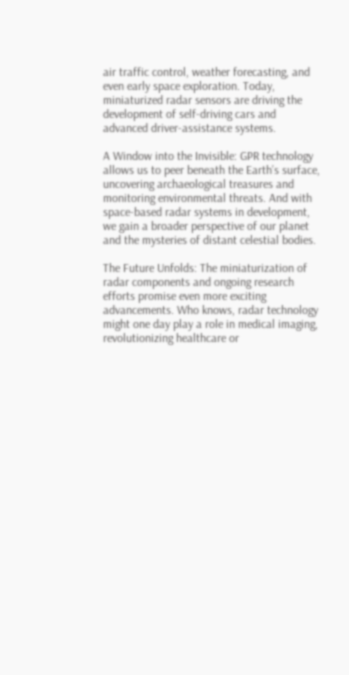air traffic control, weather forecasting, and even early space exploration. Today, miniaturized radar sensors are driving the development of self-driving cars and advanced driver-assistance systems.

A Window into the Invisible: GPR technology allows us to peer beneath the Earth’s surface, uncovering archaeological treasures and monitoring environmental threats. And with space-based radar systems in development, we gain a broader perspective of our planet and the mysteries of distant celestial bodies.

The Future Unfolds: The miniaturization of radar components and ongoing research efforts promise even more exciting advancements. Who knows, radar technology might one day play a role in medical imaging, revolutionizing healthcare or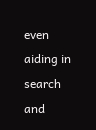even aiding in search and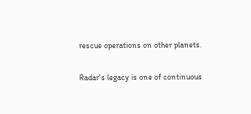rescue operations on other planets.

Radar’s legacy is one of continuous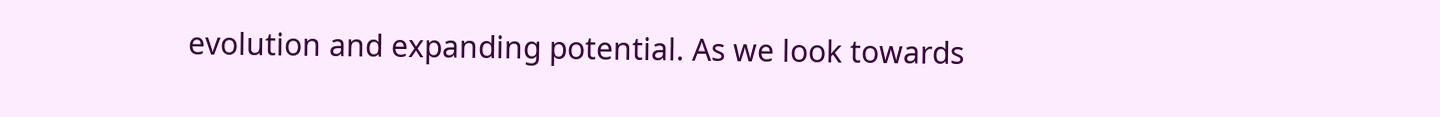evolution and expanding potential. As we look towards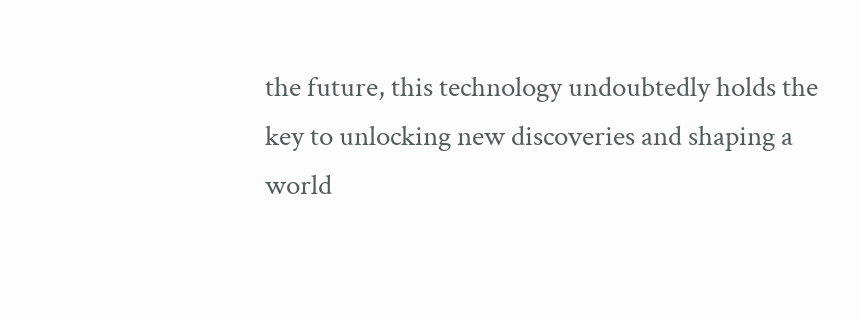the future, this technology undoubtedly holds the key to unlocking new discoveries and shaping a world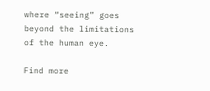where “seeing” goes beyond the limitations of the human eye.

Find more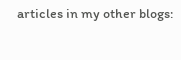articles in my other blogs: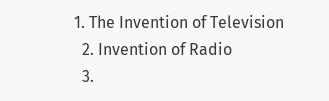1. The Invention of Television
  2. Invention of Radio
  3.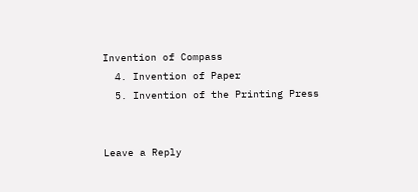Invention of Compass
  4. Invention of Paper
  5. Invention of the Printing Press


Leave a Reply